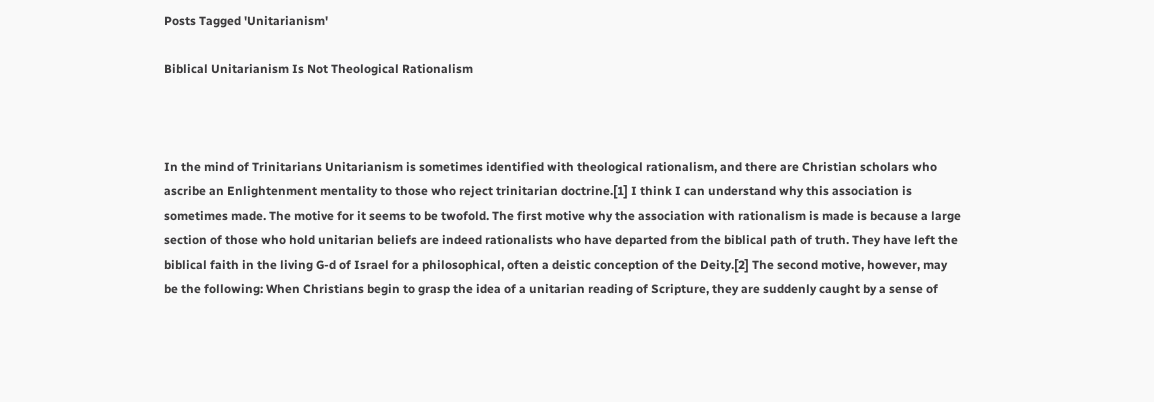Posts Tagged 'Unitarianism'

Biblical Unitarianism Is Not Theological Rationalism



In the mind of Trinitarians Unitarianism is sometimes identified with theological rationalism, and there are Christian scholars who ascribe an Enlightenment mentality to those who reject trinitarian doctrine.[1] I think I can understand why this association is sometimes made. The motive for it seems to be twofold. The first motive why the association with rationalism is made is because a large section of those who hold unitarian beliefs are indeed rationalists who have departed from the biblical path of truth. They have left the biblical faith in the living G-d of Israel for a philosophical, often a deistic conception of the Deity.[2] The second motive, however, may be the following: When Christians begin to grasp the idea of a unitarian reading of Scripture, they are suddenly caught by a sense of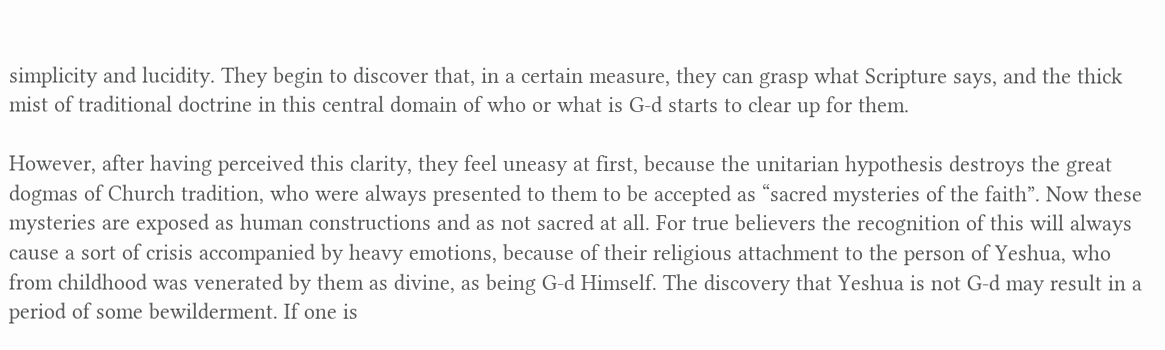simplicity and lucidity. They begin to discover that, in a certain measure, they can grasp what Scripture says, and the thick mist of traditional doctrine in this central domain of who or what is G-d starts to clear up for them.

However, after having perceived this clarity, they feel uneasy at first, because the unitarian hypothesis destroys the great dogmas of Church tradition, who were always presented to them to be accepted as “sacred mysteries of the faith”. Now these mysteries are exposed as human constructions and as not sacred at all. For true believers the recognition of this will always cause a sort of crisis accompanied by heavy emotions, because of their religious attachment to the person of Yeshua, who from childhood was venerated by them as divine, as being G-d Himself. The discovery that Yeshua is not G-d may result in a period of some bewilderment. If one is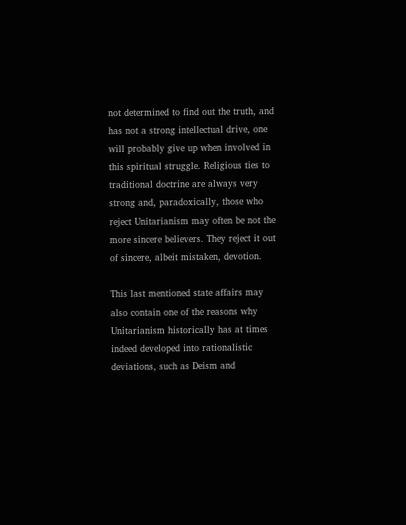not determined to find out the truth, and has not a strong intellectual drive, one will probably give up when involved in this spiritual struggle. Religious ties to traditional doctrine are always very strong and, paradoxically, those who reject Unitarianism may often be not the more sincere believers. They reject it out of sincere, albeit mistaken, devotion.

This last mentioned state affairs may also contain one of the reasons why Unitarianism historically has at times indeed developed into rationalistic deviations, such as Deism and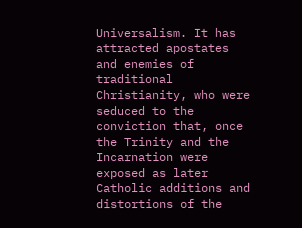Universalism. It has attracted apostates and enemies of traditional Christianity, who were seduced to the conviction that, once the Trinity and the Incarnation were exposed as later Catholic additions and distortions of the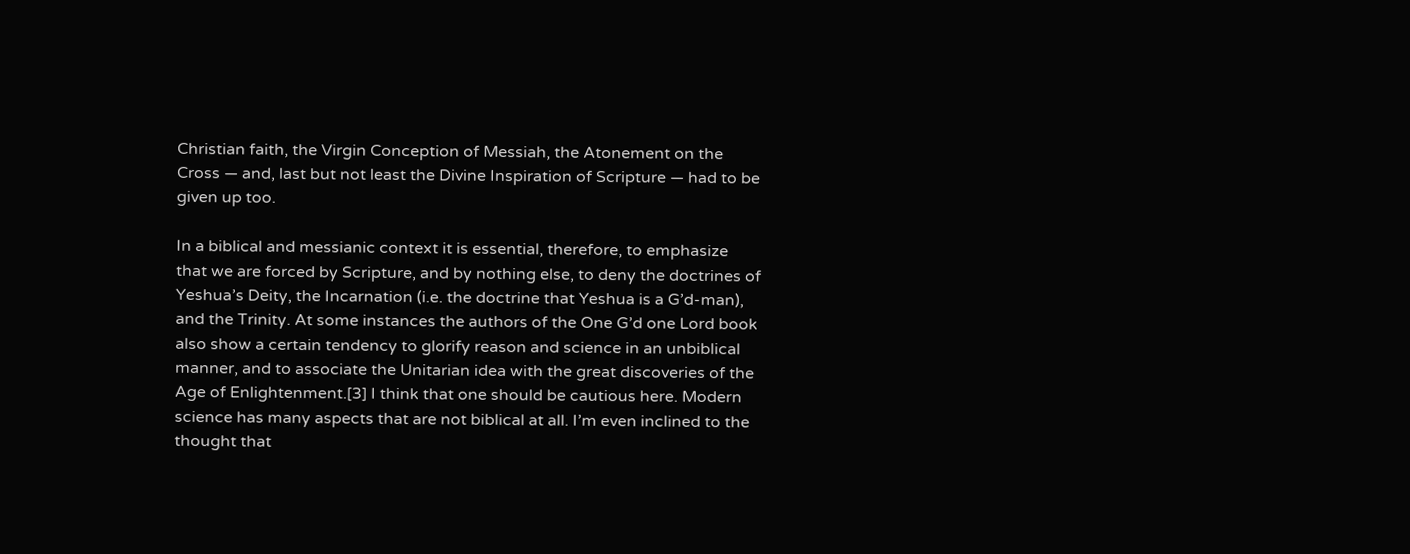Christian faith, the Virgin Conception of Messiah, the Atonement on the Cross — and, last but not least the Divine Inspiration of Scripture — had to be given up too.

In a biblical and messianic context it is essential, therefore, to emphasize that we are forced by Scripture, and by nothing else, to deny the doctrines of Yeshua’s Deity, the Incarnation (i.e. the doctrine that Yeshua is a G’d-man), and the Trinity. At some instances the authors of the One G’d one Lord book also show a certain tendency to glorify reason and science in an unbiblical manner, and to associate the Unitarian idea with the great discoveries of the Age of Enlightenment.[3] I think that one should be cautious here. Modern science has many aspects that are not biblical at all. I’m even inclined to the thought that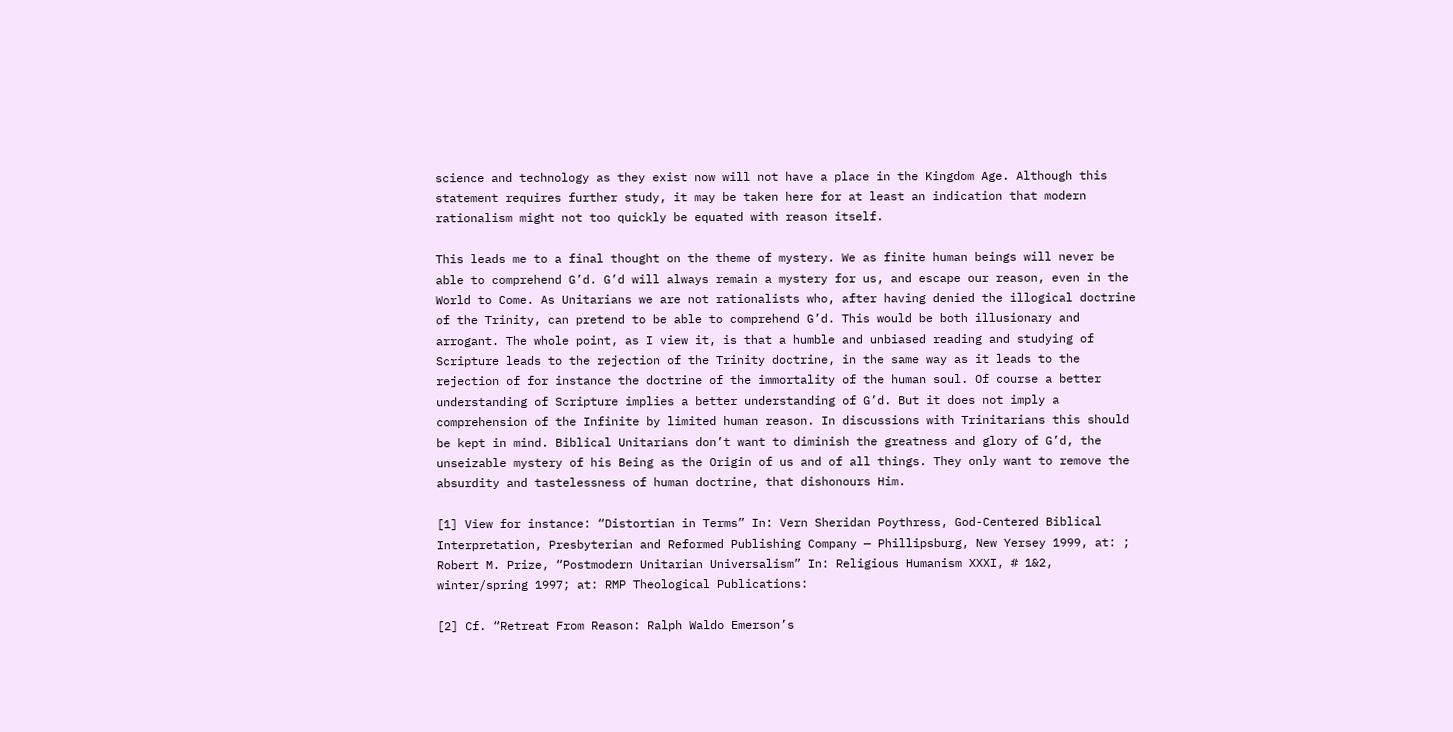science and technology as they exist now will not have a place in the Kingdom Age. Although this statement requires further study, it may be taken here for at least an indication that modern rationalism might not too quickly be equated with reason itself.

This leads me to a final thought on the theme of mystery. We as finite human beings will never be able to comprehend G’d. G’d will always remain a mystery for us, and escape our reason, even in the World to Come. As Unitarians we are not rationalists who, after having denied the illogical doctrine of the Trinity, can pretend to be able to comprehend G’d. This would be both illusionary and arrogant. The whole point, as I view it, is that a humble and unbiased reading and studying of Scripture leads to the rejection of the Trinity doctrine, in the same way as it leads to the rejection of for instance the doctrine of the immortality of the human soul. Of course a better understanding of Scripture implies a better understanding of G’d. But it does not imply a comprehension of the Infinite by limited human reason. In discussions with Trinitarians this should be kept in mind. Biblical Unitarians don’t want to diminish the greatness and glory of G’d, the unseizable mystery of his Being as the Origin of us and of all things. They only want to remove the absurdity and tastelessness of human doctrine, that dishonours Him.

[1] View for instance: “Distortian in Terms” In: Vern Sheridan Poythress, God-Centered Biblical Interpretation, Presbyterian and Reformed Publishing Company — Phillipsburg, New Yersey 1999, at: ; Robert M. Prize, “Postmodern Unitarian Universalism” In: Religious Humanism XXXI, # 1&2, winter/spring 1997; at: RMP Theological Publications:

[2] Cf. “Retreat From Reason: Ralph Waldo Emerson’s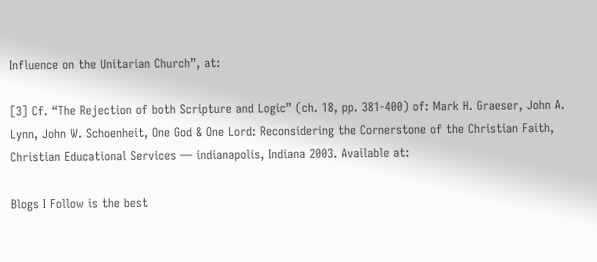Influence on the Unitarian Church”, at:

[3] Cf. “The Rejection of both Scripture and Logic” (ch. 18, pp. 381-400) of: Mark H. Graeser, John A. Lynn, John W. Schoenheit, One God & One Lord: Reconsidering the Cornerstone of the Christian Faith, Christian Educational Services — indianapolis, Indiana 2003. Available at:

Blogs I Follow is the best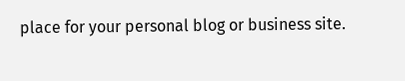place for your personal blog or business site.